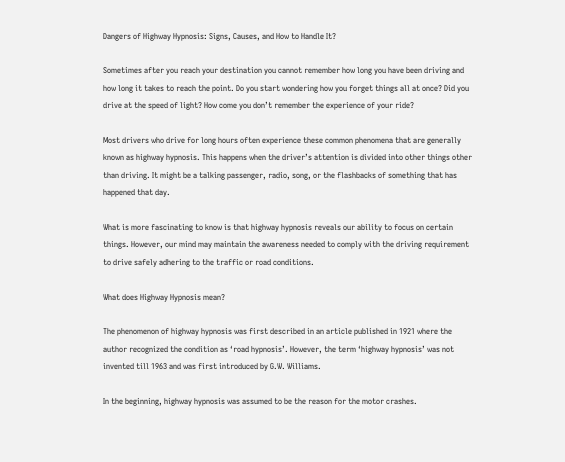Dangers of Highway Hypnosis: Signs, Causes, and How to Handle It?

Sometimes after you reach your destination you cannot remember how long you have been driving and how long it takes to reach the point. Do you start wondering how you forget things all at once? Did you drive at the speed of light? How come you don’t remember the experience of your ride?

Most drivers who drive for long hours often experience these common phenomena that are generally known as highway hypnosis. This happens when the driver’s attention is divided into other things other than driving. It might be a talking passenger, radio, song, or the flashbacks of something that has happened that day.

What is more fascinating to know is that highway hypnosis reveals our ability to focus on certain things. However, our mind may maintain the awareness needed to comply with the driving requirement to drive safely adhering to the traffic or road conditions.

What does Highway Hypnosis mean?

The phenomenon of highway hypnosis was first described in an article published in 1921 where the author recognized the condition as ‘road hypnosis’. However, the term ‘highway hypnosis’ was not invented till 1963 and was first introduced by G.W. Williams.

In the beginning, highway hypnosis was assumed to be the reason for the motor crashes.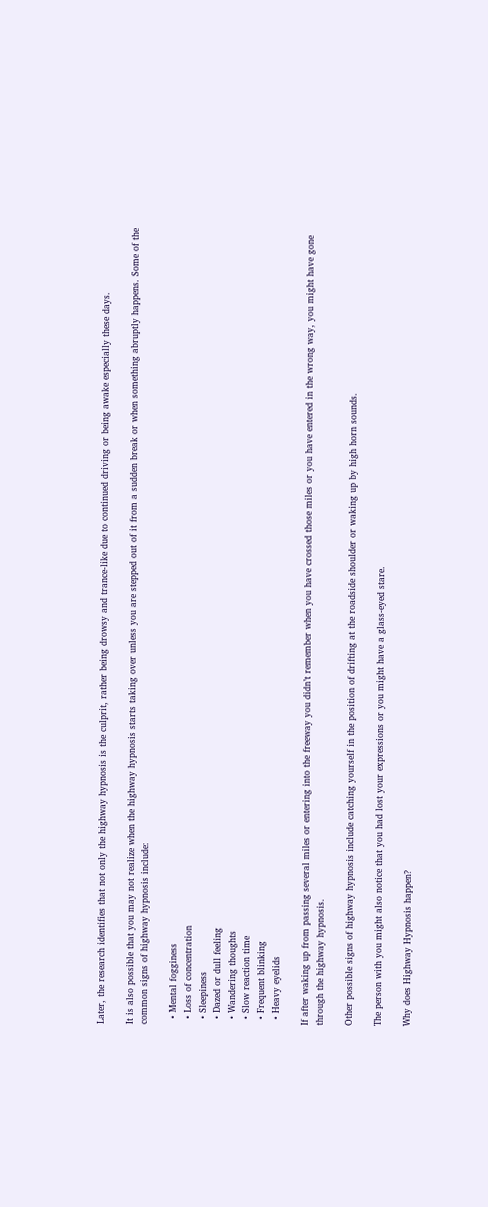Later, the research identifies that not only the highway hypnosis is the culprit, rather being drowsy and trance-like due to continued driving or being awake especially these days.

It is also possible that you may not realize when the highway hypnosis starts taking over unless you are stepped out of it from a sudden break or when something abruptly happens. Some of the common signs of highway hypnosis include:

  • Mental fogginess
  • Loss of concentration
  • Sleepiness
  • Dazed or dull feeling
  • Wandering thoughts
  • Slow reaction time
  • Frequent blinking
  • Heavy eyelids

If after waking up from passing several miles or entering into the freeway you didn’t remember when you have crossed those miles or you have entered in the wrong way, you might have gone through the highway hypnosis.

Other possible signs of highway hypnosis include catching yourself in the position of drifting at the roadside shoulder or waking up by high horn sounds.

The person with you might also notice that you had lost your expressions or you might have a glass-eyed stare.

Why does Highway Hypnosis happen?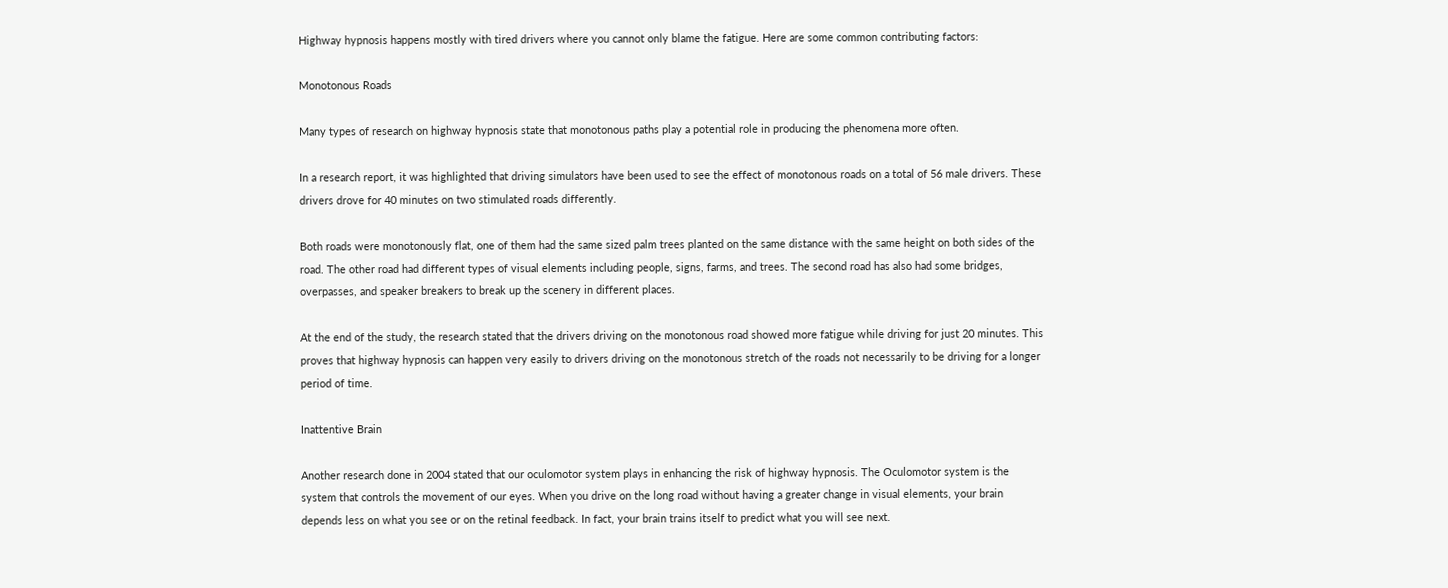Highway hypnosis happens mostly with tired drivers where you cannot only blame the fatigue. Here are some common contributing factors:

Monotonous Roads

Many types of research on highway hypnosis state that monotonous paths play a potential role in producing the phenomena more often.

In a research report, it was highlighted that driving simulators have been used to see the effect of monotonous roads on a total of 56 male drivers. These drivers drove for 40 minutes on two stimulated roads differently.

Both roads were monotonously flat, one of them had the same sized palm trees planted on the same distance with the same height on both sides of the road. The other road had different types of visual elements including people, signs, farms, and trees. The second road has also had some bridges, overpasses, and speaker breakers to break up the scenery in different places.

At the end of the study, the research stated that the drivers driving on the monotonous road showed more fatigue while driving for just 20 minutes. This proves that highway hypnosis can happen very easily to drivers driving on the monotonous stretch of the roads not necessarily to be driving for a longer period of time.

Inattentive Brain

Another research done in 2004 stated that our oculomotor system plays in enhancing the risk of highway hypnosis. The Oculomotor system is the system that controls the movement of our eyes. When you drive on the long road without having a greater change in visual elements, your brain depends less on what you see or on the retinal feedback. In fact, your brain trains itself to predict what you will see next.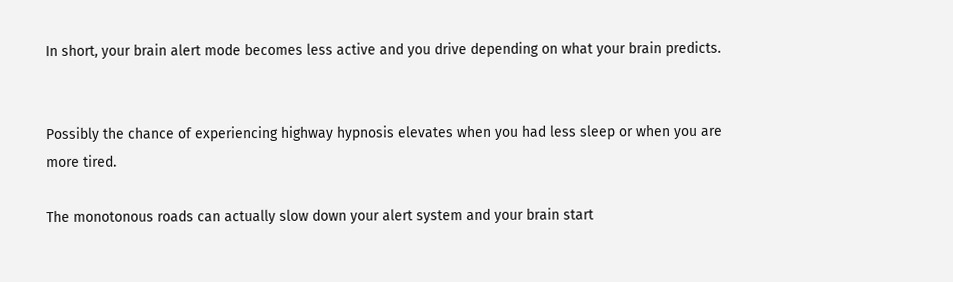In short, your brain alert mode becomes less active and you drive depending on what your brain predicts.


Possibly the chance of experiencing highway hypnosis elevates when you had less sleep or when you are more tired.

The monotonous roads can actually slow down your alert system and your brain start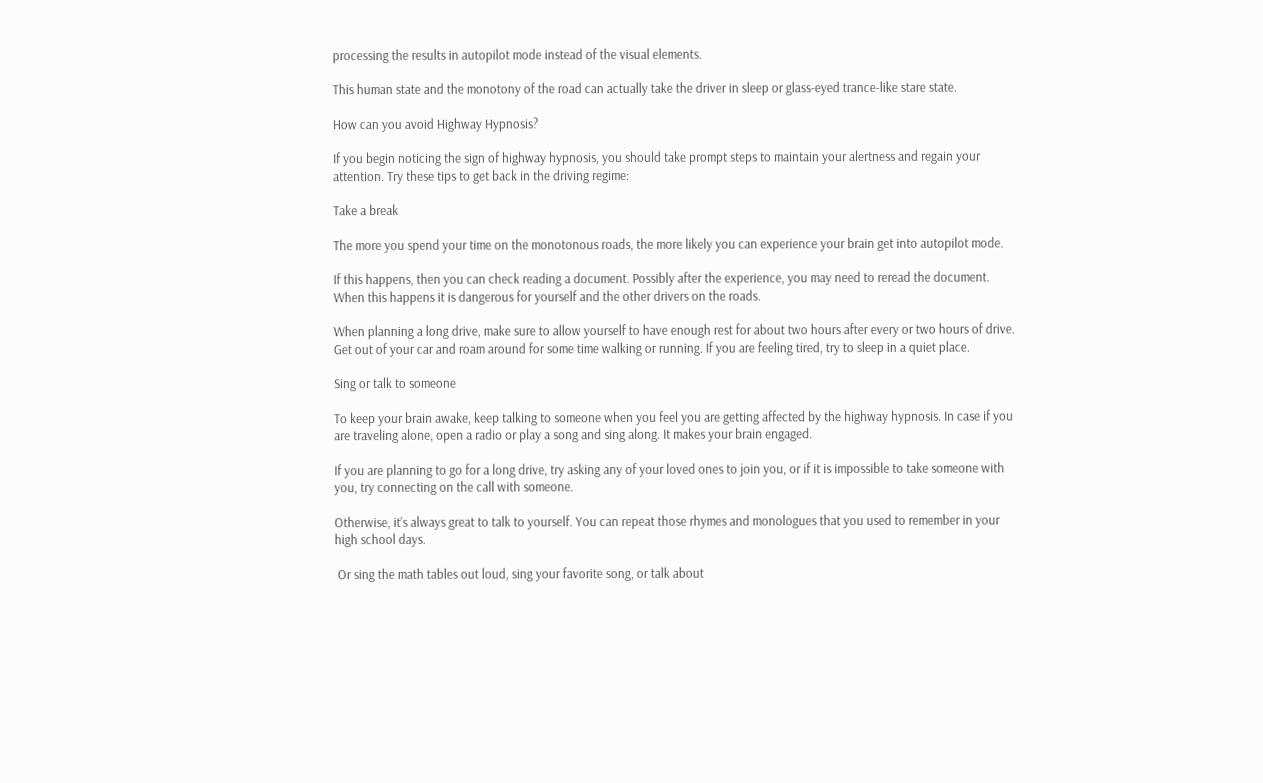processing the results in autopilot mode instead of the visual elements.

This human state and the monotony of the road can actually take the driver in sleep or glass-eyed trance-like stare state.

How can you avoid Highway Hypnosis?

If you begin noticing the sign of highway hypnosis, you should take prompt steps to maintain your alertness and regain your attention. Try these tips to get back in the driving regime:

Take a break

The more you spend your time on the monotonous roads, the more likely you can experience your brain get into autopilot mode.

If this happens, then you can check reading a document. Possibly after the experience, you may need to reread the document. When this happens it is dangerous for yourself and the other drivers on the roads.

When planning a long drive, make sure to allow yourself to have enough rest for about two hours after every or two hours of drive. Get out of your car and roam around for some time walking or running. If you are feeling tired, try to sleep in a quiet place.

Sing or talk to someone

To keep your brain awake, keep talking to someone when you feel you are getting affected by the highway hypnosis. In case if you are traveling alone, open a radio or play a song and sing along. It makes your brain engaged.

If you are planning to go for a long drive, try asking any of your loved ones to join you, or if it is impossible to take someone with you, try connecting on the call with someone.

Otherwise, it’s always great to talk to yourself. You can repeat those rhymes and monologues that you used to remember in your high school days.

 Or sing the math tables out loud, sing your favorite song, or talk about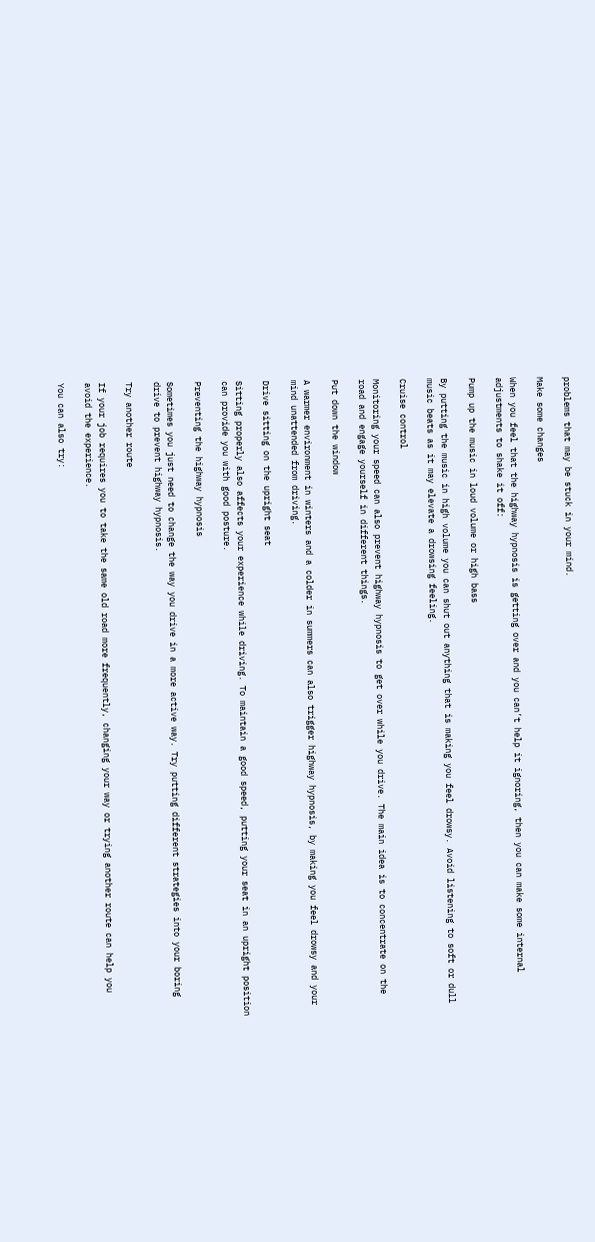problems that may be stuck in your mind.

Make some changes

When you feel that the highway hypnosis is getting over and you can’t help it ignoring, then you can make some internal adjustments to shake it off:

Pump up the music in loud volume or high bass

By putting the music in high volume you can shut out anything that is making you feel drowsy. Avoid listening to soft or dull music beats as it may elevate a drowsing feeling.

Cruise control

Monitoring your speed can also prevent highway hypnosis to get over while you drive. The main idea is to concentrate on the road and engage yourself in different things.

Put down the window

A warmer environment in winters and a colder in summers can also trigger highway hypnosis, by making you feel drowsy and your mind unattended from driving.

Drive sitting on the upright seat

Sitting properly also affects your experience while driving. To maintain a good speed, putting your seat in an upright position can provide you with good posture.

Preventing the highway hypnosis

Sometimes you just need to change the way you drive in a more active way. Try putting different strategies into your boring drive to prevent highway hypnosis.

Try another route

If your job requires you to take the same old road more frequently, changing your way or trying another route can help you avoid the experience.

You can also try: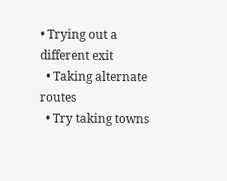• Trying out a different exit
  • Taking alternate routes
  • Try taking towns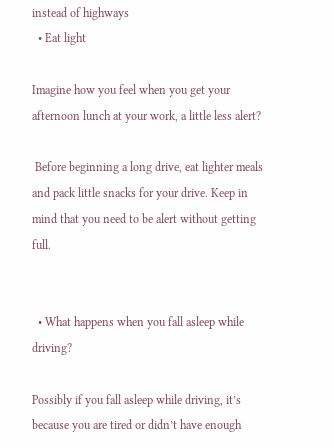instead of highways
  • Eat light

Imagine how you feel when you get your afternoon lunch at your work, a little less alert?

 Before beginning a long drive, eat lighter meals and pack little snacks for your drive. Keep in mind that you need to be alert without getting full.


  • What happens when you fall asleep while driving?

Possibly if you fall asleep while driving, it’s because you are tired or didn’t have enough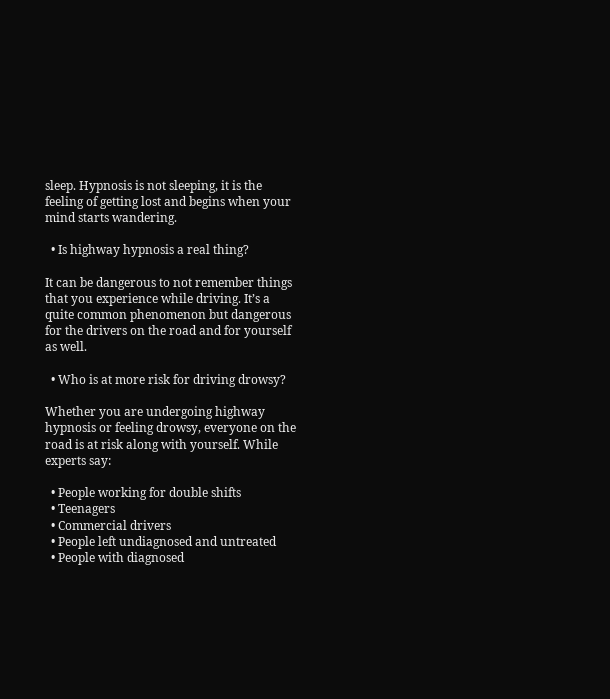sleep. Hypnosis is not sleeping, it is the feeling of getting lost and begins when your mind starts wandering.

  • Is highway hypnosis a real thing?

It can be dangerous to not remember things that you experience while driving. It’s a quite common phenomenon but dangerous for the drivers on the road and for yourself as well.

  • Who is at more risk for driving drowsy?

Whether you are undergoing highway hypnosis or feeling drowsy, everyone on the road is at risk along with yourself. While experts say:

  • People working for double shifts
  • Teenagers
  • Commercial drivers
  • People left undiagnosed and untreated
  • People with diagnosed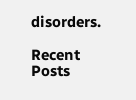disorders.

Recent Posts